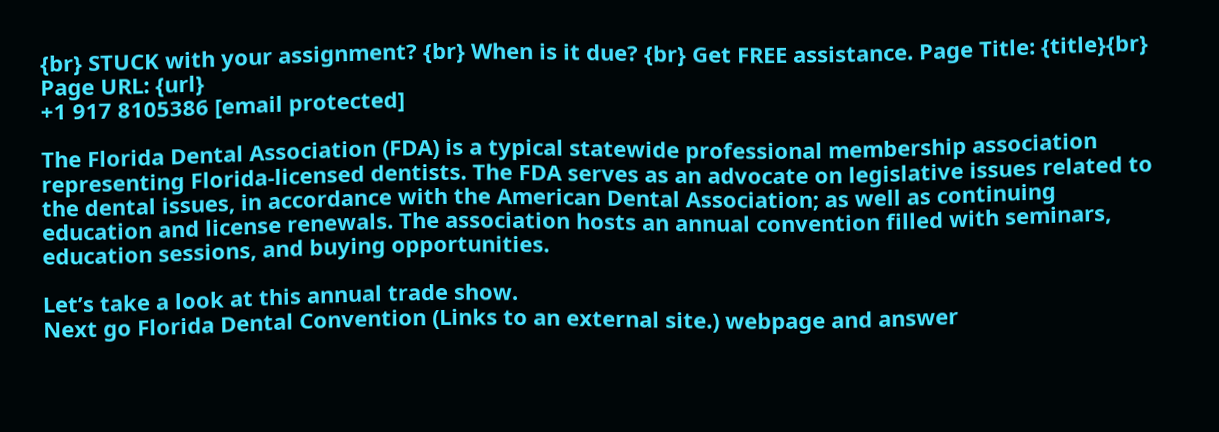{br} STUCK with your assignment? {br} When is it due? {br} Get FREE assistance. Page Title: {title}{br} Page URL: {url}
+1 917 8105386 [email protected]

The Florida Dental Association (FDA) is a typical statewide professional membership association representing Florida-licensed dentists. The FDA serves as an advocate on legislative issues related to the dental issues, in accordance with the American Dental Association; as well as continuing education and license renewals. The association hosts an annual convention filled with seminars, education sessions, and buying opportunities.

Let’s take a look at this annual trade show.
Next go Florida Dental Convention (Links to an external site.) webpage and answer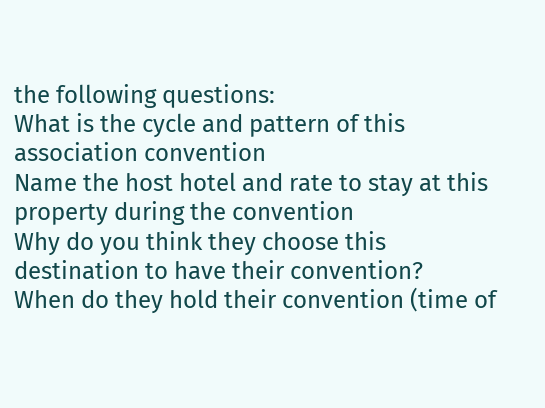the following questions:
What is the cycle and pattern of this association convention
Name the host hotel and rate to stay at this property during the convention
Why do you think they choose this destination to have their convention?
When do they hold their convention (time of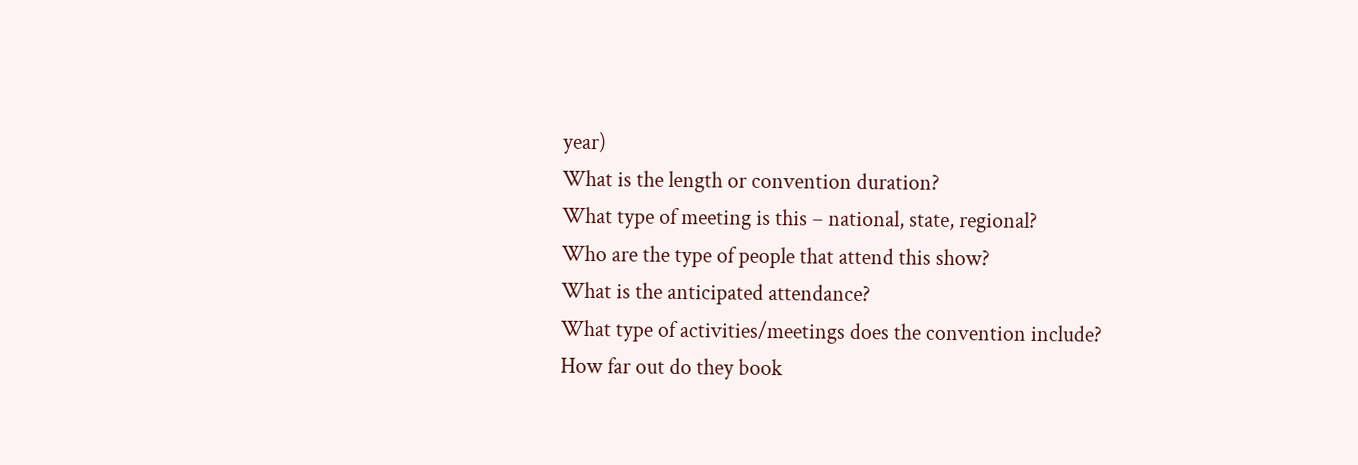year)
What is the length or convention duration?
What type of meeting is this – national, state, regional?
Who are the type of people that attend this show?
What is the anticipated attendance?
What type of activities/meetings does the convention include?
How far out do they book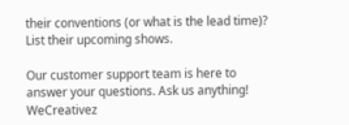their conventions (or what is the lead time)? List their upcoming shows.

Our customer support team is here to answer your questions. Ask us anything!
WeCreativez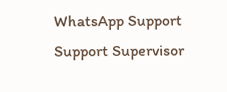WhatsApp Support
Support Supervisor